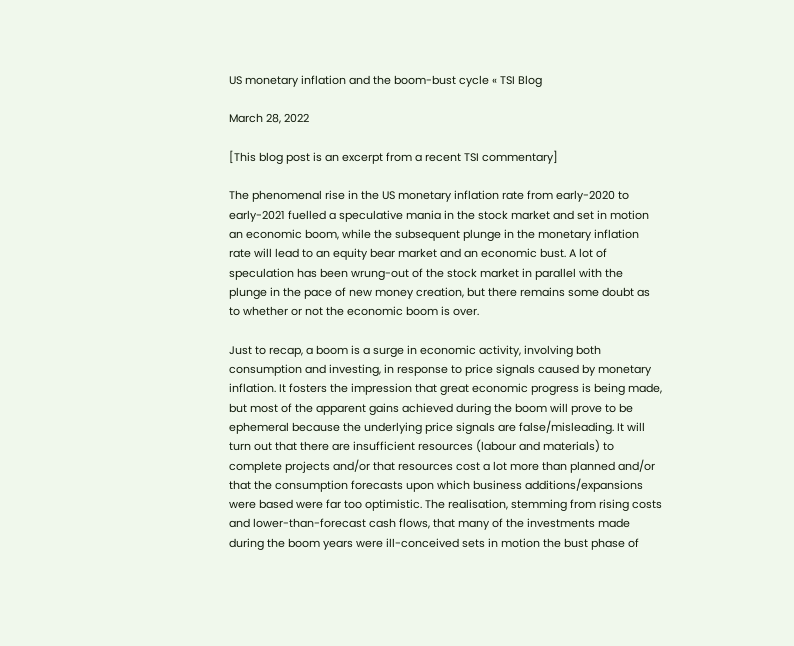US monetary inflation and the boom-bust cycle « TSI Blog

March 28, 2022

[This blog post is an excerpt from a recent TSI commentary]

The phenomenal rise in the US monetary inflation rate from early-2020 to early-2021 fuelled a speculative mania in the stock market and set in motion an economic boom, while the subsequent plunge in the monetary inflation rate will lead to an equity bear market and an economic bust. A lot of speculation has been wrung-out of the stock market in parallel with the plunge in the pace of new money creation, but there remains some doubt as to whether or not the economic boom is over.

Just to recap, a boom is a surge in economic activity, involving both consumption and investing, in response to price signals caused by monetary inflation. It fosters the impression that great economic progress is being made, but most of the apparent gains achieved during the boom will prove to be ephemeral because the underlying price signals are false/misleading. It will turn out that there are insufficient resources (labour and materials) to complete projects and/or that resources cost a lot more than planned and/or that the consumption forecasts upon which business additions/expansions were based were far too optimistic. The realisation, stemming from rising costs and lower-than-forecast cash flows, that many of the investments made during the boom years were ill-conceived sets in motion the bust phase of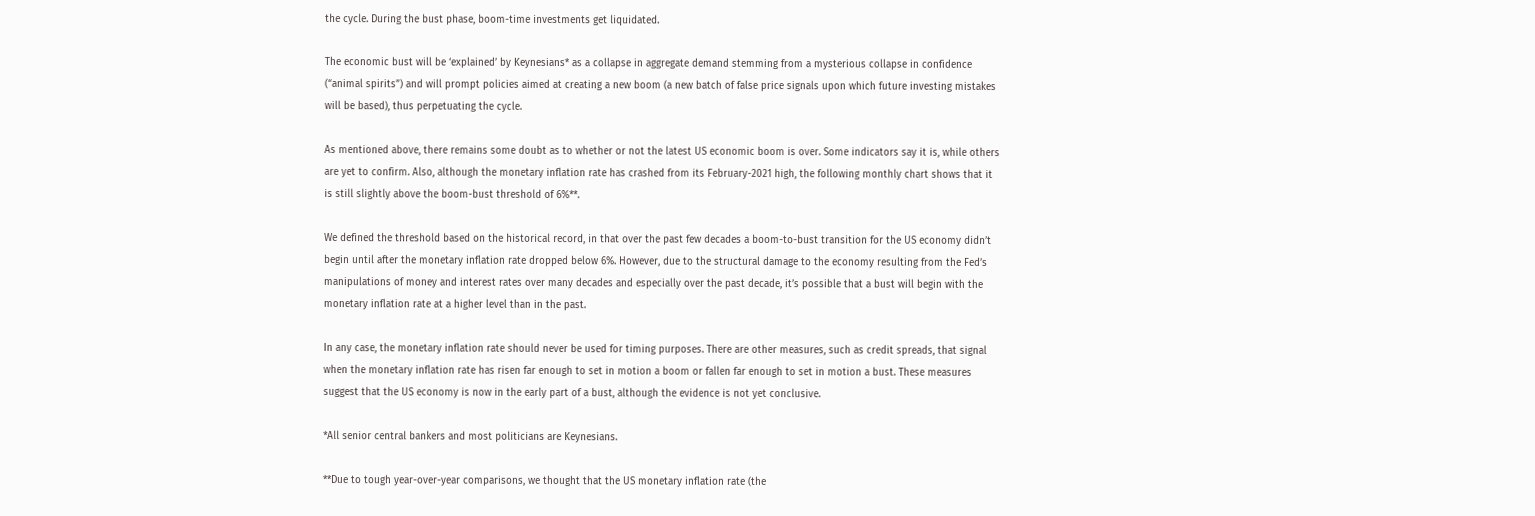the cycle. During the bust phase, boom-time investments get liquidated.

The economic bust will be ‘explained’ by Keynesians* as a collapse in aggregate demand stemming from a mysterious collapse in confidence (“animal spirits”) and will prompt policies aimed at creating a new boom (a new batch of false price signals upon which future investing mistakes will be based), thus perpetuating the cycle.

As mentioned above, there remains some doubt as to whether or not the latest US economic boom is over. Some indicators say it is, while others are yet to confirm. Also, although the monetary inflation rate has crashed from its February-2021 high, the following monthly chart shows that it is still slightly above the boom-bust threshold of 6%**.

We defined the threshold based on the historical record, in that over the past few decades a boom-to-bust transition for the US economy didn’t begin until after the monetary inflation rate dropped below 6%. However, due to the structural damage to the economy resulting from the Fed’s manipulations of money and interest rates over many decades and especially over the past decade, it’s possible that a bust will begin with the monetary inflation rate at a higher level than in the past.

In any case, the monetary inflation rate should never be used for timing purposes. There are other measures, such as credit spreads, that signal when the monetary inflation rate has risen far enough to set in motion a boom or fallen far enough to set in motion a bust. These measures suggest that the US economy is now in the early part of a bust, although the evidence is not yet conclusive.

*All senior central bankers and most politicians are Keynesians.

**Due to tough year-over-year comparisons, we thought that the US monetary inflation rate (the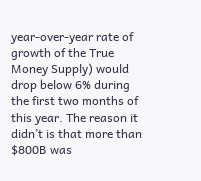year-over-year rate of growth of the True Money Supply) would drop below 6% during the first two months of this year. The reason it didn’t is that more than $800B was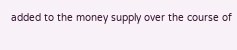added to the money supply over the course of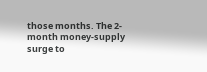those months. The 2-month money-supply surge to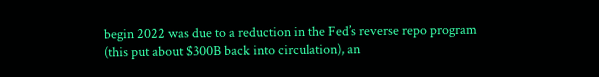begin 2022 was due to a reduction in the Fed’s reverse repo program (this put about $300B back into circulation), an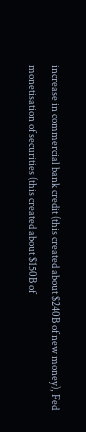increase in commercial bank credit (this created about $240B of new money), Fed monetisation of securities (this created about $150B of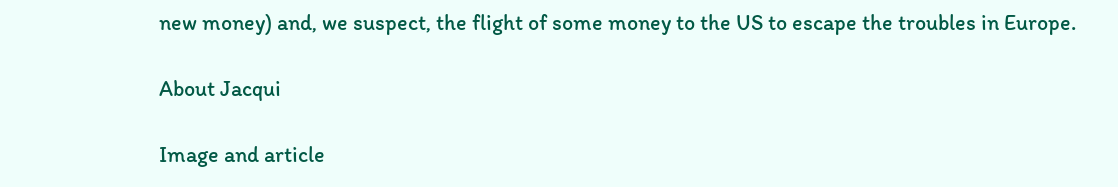new money) and, we suspect, the flight of some money to the US to escape the troubles in Europe.

About Jacqui

Image and article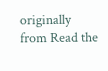originally from Read the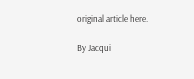original article here.

By Jacqui